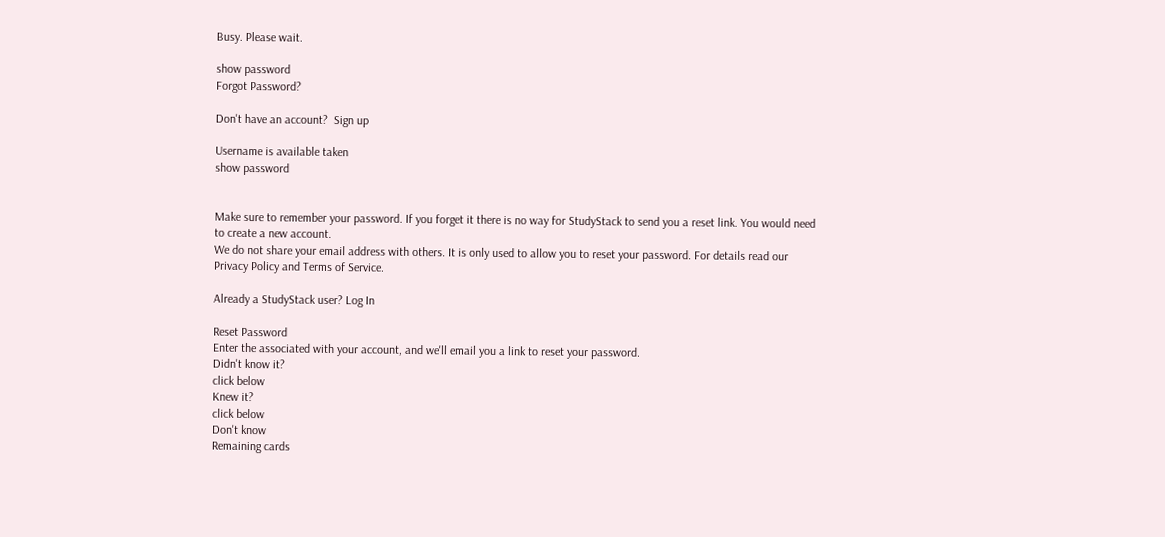Busy. Please wait.

show password
Forgot Password?

Don't have an account?  Sign up

Username is available taken
show password


Make sure to remember your password. If you forget it there is no way for StudyStack to send you a reset link. You would need to create a new account.
We do not share your email address with others. It is only used to allow you to reset your password. For details read our Privacy Policy and Terms of Service.

Already a StudyStack user? Log In

Reset Password
Enter the associated with your account, and we'll email you a link to reset your password.
Didn't know it?
click below
Knew it?
click below
Don't know
Remaining cards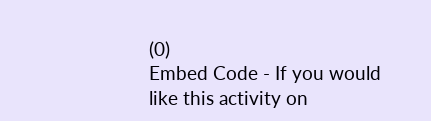(0)
Embed Code - If you would like this activity on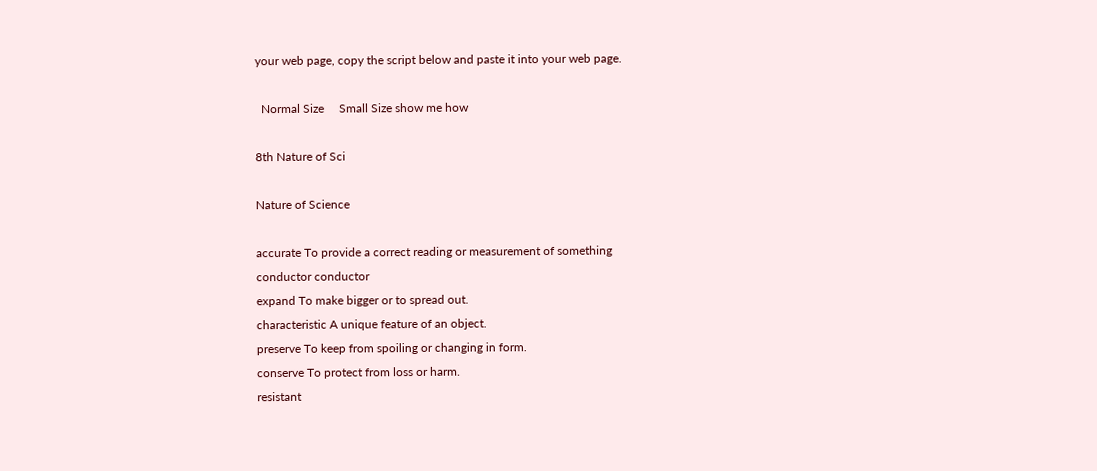your web page, copy the script below and paste it into your web page.

  Normal Size     Small Size show me how

8th Nature of Sci

Nature of Science

accurate To provide a correct reading or measurement of something
conductor conductor
expand To make bigger or to spread out.
characteristic A unique feature of an object.
preserve To keep from spoiling or changing in form.
conserve To protect from loss or harm.
resistant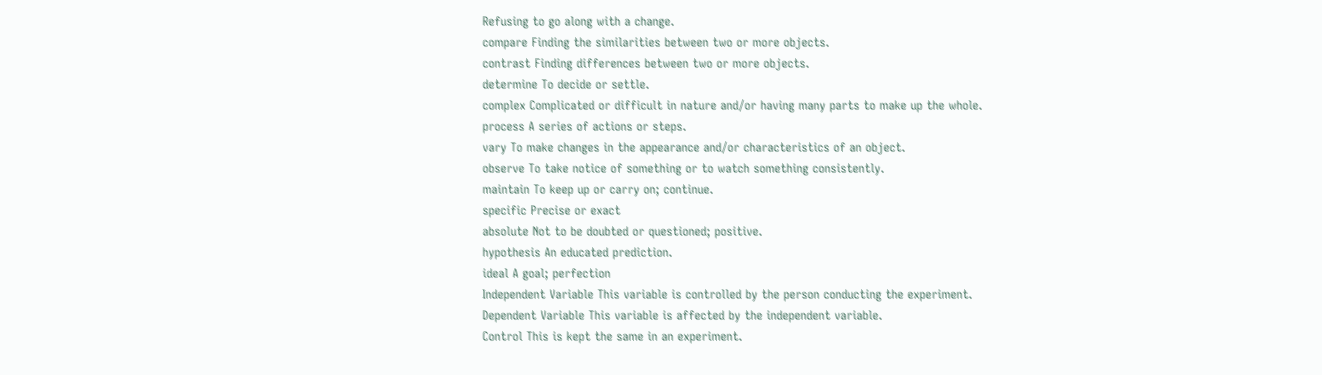Refusing to go along with a change.
compare Finding the similarities between two or more objects.
contrast Finding differences between two or more objects.
determine To decide or settle.
complex Complicated or difficult in nature and/or having many parts to make up the whole.
process A series of actions or steps.
vary To make changes in the appearance and/or characteristics of an object.
observe To take notice of something or to watch something consistently.
maintain To keep up or carry on; continue.
specific Precise or exact
absolute Not to be doubted or questioned; positive.
hypothesis An educated prediction.
ideal A goal; perfection
Independent Variable This variable is controlled by the person conducting the experiment.
Dependent Variable This variable is affected by the independent variable.
Control This is kept the same in an experiment.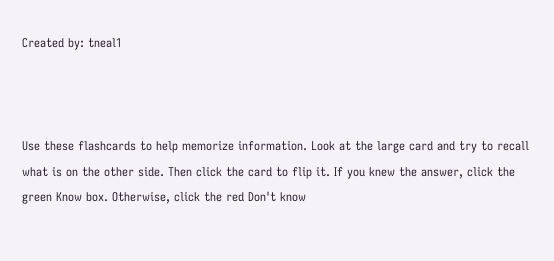Created by: tneal1



Use these flashcards to help memorize information. Look at the large card and try to recall what is on the other side. Then click the card to flip it. If you knew the answer, click the green Know box. Otherwise, click the red Don't know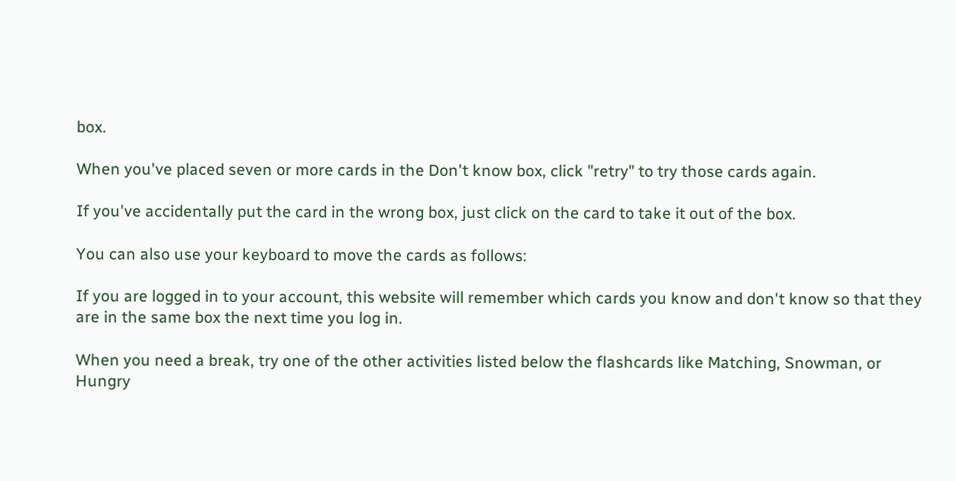box.

When you've placed seven or more cards in the Don't know box, click "retry" to try those cards again.

If you've accidentally put the card in the wrong box, just click on the card to take it out of the box.

You can also use your keyboard to move the cards as follows:

If you are logged in to your account, this website will remember which cards you know and don't know so that they are in the same box the next time you log in.

When you need a break, try one of the other activities listed below the flashcards like Matching, Snowman, or Hungry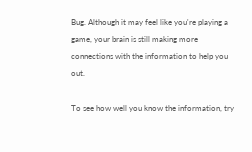Bug. Although it may feel like you're playing a game, your brain is still making more connections with the information to help you out.

To see how well you know the information, try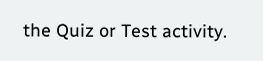the Quiz or Test activity.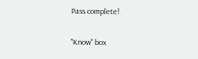Pass complete!

"Know" box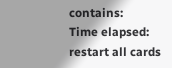contains:
Time elapsed:
restart all cards